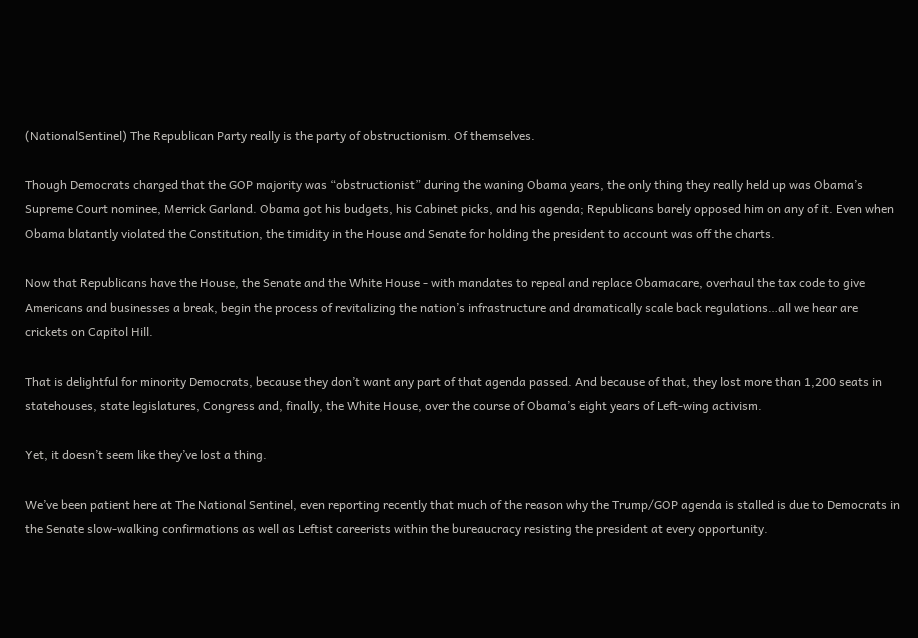(NationalSentinel) The Republican Party really is the party of obstructionism. Of themselves.

Though Democrats charged that the GOP majority was “obstructionist” during the waning Obama years, the only thing they really held up was Obama’s Supreme Court nominee, Merrick Garland. Obama got his budgets, his Cabinet picks, and his agenda; Republicans barely opposed him on any of it. Even when Obama blatantly violated the Constitution, the timidity in the House and Senate for holding the president to account was off the charts.

Now that Republicans have the House, the Senate and the White House - with mandates to repeal and replace Obamacare, overhaul the tax code to give Americans and businesses a break, begin the process of revitalizing the nation’s infrastructure and dramatically scale back regulations…all we hear are crickets on Capitol Hill.

That is delightful for minority Democrats, because they don’t want any part of that agenda passed. And because of that, they lost more than 1,200 seats in statehouses, state legislatures, Congress and, finally, the White House, over the course of Obama’s eight years of Left-wing activism.

Yet, it doesn’t seem like they’ve lost a thing.

We’ve been patient here at The National Sentinel, even reporting recently that much of the reason why the Trump/GOP agenda is stalled is due to Democrats in the Senate slow-walking confirmations as well as Leftist careerists within the bureaucracy resisting the president at every opportunity.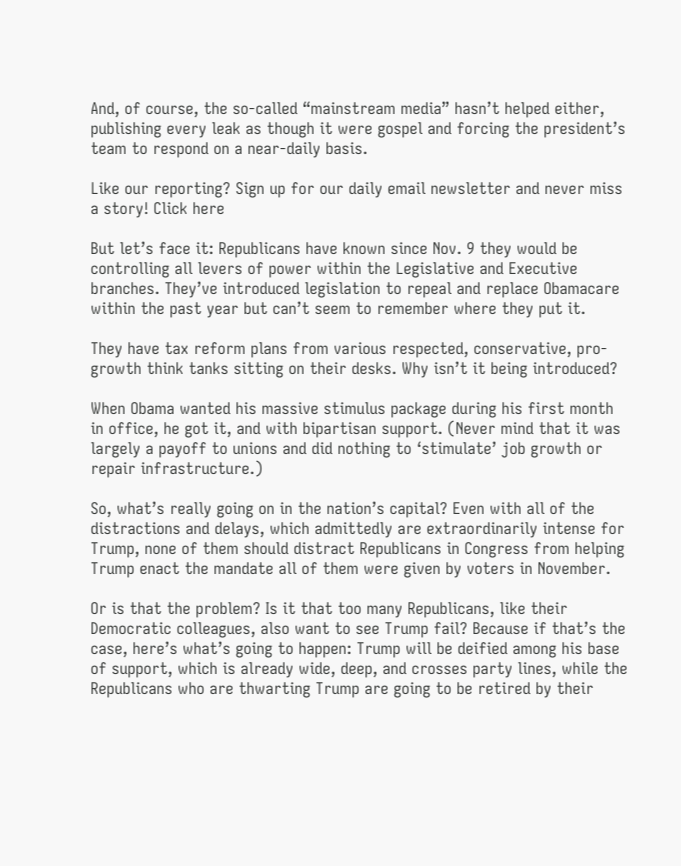And, of course, the so-called “mainstream media” hasn’t helped either, publishing every leak as though it were gospel and forcing the president’s team to respond on a near-daily basis.

Like our reporting? Sign up for our daily email newsletter and never miss a story! Click here

But let’s face it: Republicans have known since Nov. 9 they would be controlling all levers of power within the Legislative and Executive branches. They’ve introduced legislation to repeal and replace Obamacare within the past year but can’t seem to remember where they put it.

They have tax reform plans from various respected, conservative, pro-growth think tanks sitting on their desks. Why isn’t it being introduced?

When Obama wanted his massive stimulus package during his first month in office, he got it, and with bipartisan support. (Never mind that it was largely a payoff to unions and did nothing to ‘stimulate’ job growth or repair infrastructure.)

So, what’s really going on in the nation’s capital? Even with all of the distractions and delays, which admittedly are extraordinarily intense for Trump, none of them should distract Republicans in Congress from helping Trump enact the mandate all of them were given by voters in November.

Or is that the problem? Is it that too many Republicans, like their Democratic colleagues, also want to see Trump fail? Because if that’s the case, here’s what’s going to happen: Trump will be deified among his base of support, which is already wide, deep, and crosses party lines, while the Republicans who are thwarting Trump are going to be retired by their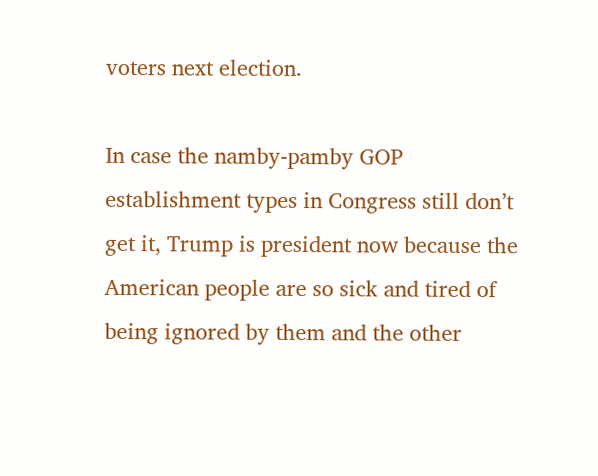voters next election.

In case the namby-pamby GOP establishment types in Congress still don’t get it, Trump is president now because the American people are so sick and tired of being ignored by them and the other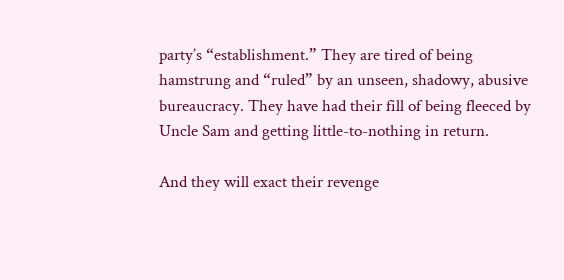party’s “establishment.” They are tired of being hamstrung and “ruled” by an unseen, shadowy, abusive bureaucracy. They have had their fill of being fleeced by Uncle Sam and getting little-to-nothing in return.

And they will exact their revenge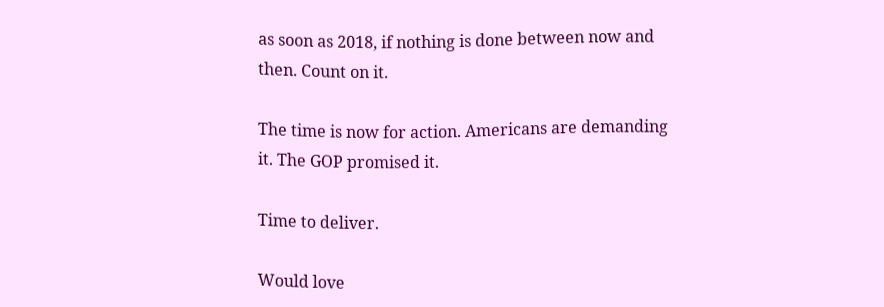as soon as 2018, if nothing is done between now and then. Count on it.

The time is now for action. Americans are demanding it. The GOP promised it.

Time to deliver.

Would love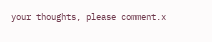your thoughts, please comment.x